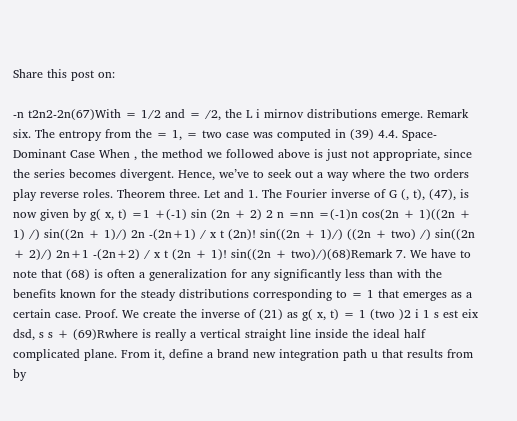Share this post on:

-n t2n2-2n(67)With = 1/2 and = /2, the L i mirnov distributions emerge. Remark six. The entropy from the = 1, = two case was computed in (39) 4.4. Space-Dominant Case When , the method we followed above is just not appropriate, since the series becomes divergent. Hence, we’ve to seek out a way where the two orders play reverse roles. Theorem three. Let and 1. The Fourier inverse of G (, t), (47), is now given by g( x, t) =1 +(-1) sin (2n + 2) 2 n =nn =(-1)n cos(2n + 1)((2n + 1) /) sin((2n + 1)/) 2n -(2n+1) / x t (2n)! sin((2n + 1)/) ((2n + two) /) sin((2n + 2)/) 2n+1 -(2n+2) / x t (2n + 1)! sin((2n + two)/)(68)Remark 7. We have to note that (68) is often a generalization for any significantly less than with the benefits known for the steady distributions corresponding to = 1 that emerges as a certain case. Proof. We create the inverse of (21) as g( x, t) = 1 (two )2 i 1 s est eix dsd, s s + (69)Rwhere is really a vertical straight line inside the ideal half complicated plane. From it, define a brand new integration path u that results from by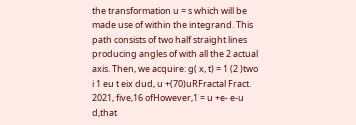the transformation u = s which will be made use of within the integrand. This path consists of two half straight lines producing angles of with all the 2 actual axis. Then, we acquire: g( x, t) = 1 (2 )two i 1 eu t eix dud, u +(70)uRFractal Fract. 2021, five,16 ofHowever,1 = u +e- e-u d,that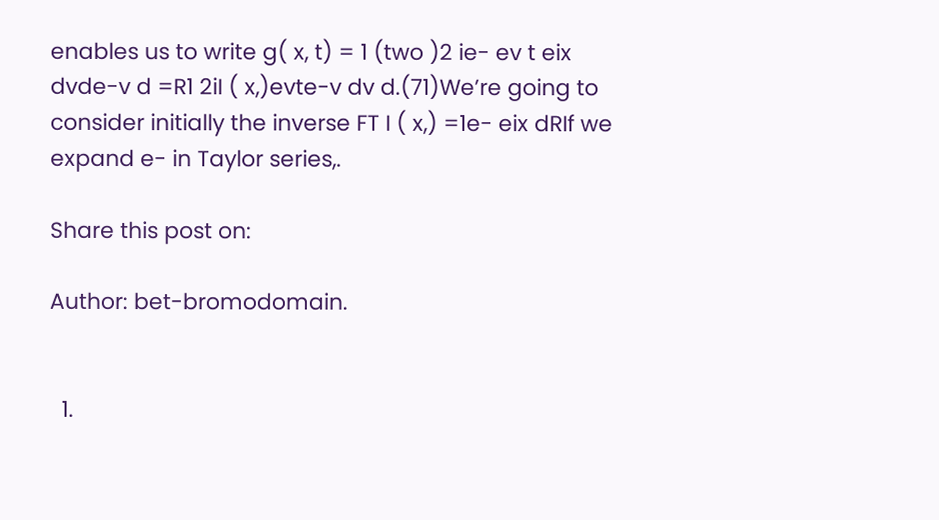enables us to write g( x, t) = 1 (two )2 ie- ev t eix dvde-v d =R1 2iI ( x,)evte-v dv d.(71)We’re going to consider initially the inverse FT I ( x,) =1e- eix dRIf we expand e- in Taylor series,.

Share this post on:

Author: bet-bromodomain.


  1.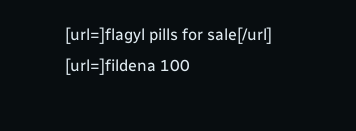[url=]flagyl pills for sale[/url] [url=]fildena 100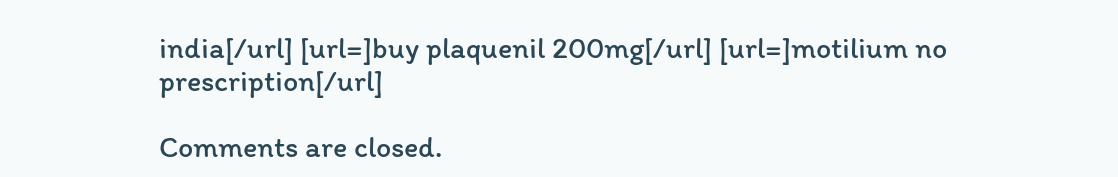india[/url] [url=]buy plaquenil 200mg[/url] [url=]motilium no prescription[/url]

Comments are closed.